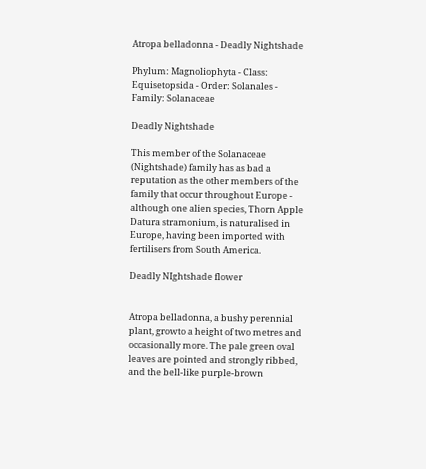Atropa belladonna - Deadly Nightshade

Phylum: Magnoliophyta - Class: Equisetopsida - Order: Solanales - Family: Solanaceae

Deadly Nightshade

This member of the Solanaceae (Nightshade) family has as bad a reputation as the other members of the family that occur throughout Europe - although one alien species, Thorn Apple Datura stramonium, is naturalised in Europe, having been imported with fertilisers from South America.

Deadly NIghtshade flower


Atropa belladonna, a bushy perennial plant, growto a height of two metres and occasionally more. The pale green oval leaves are pointed and strongly ribbed, and the bell-like purple-brown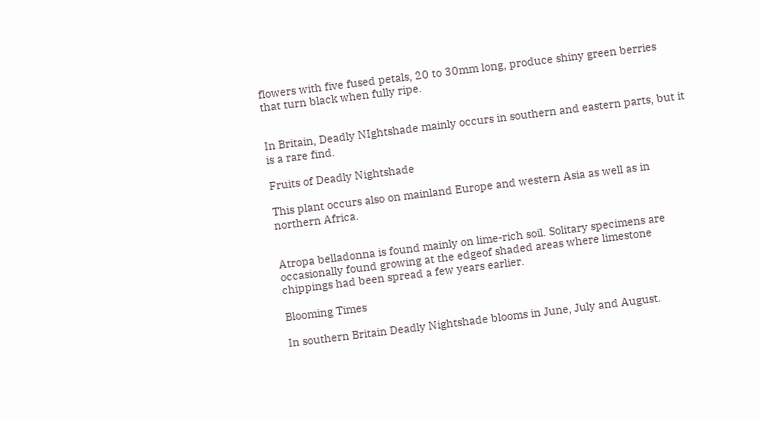flowers with five fused petals, 20 to 30mm long, produce shiny green berries that turn black when fully ripe.


In Britain, Deadly NIghtshade mainly occurs in southern and eastern parts, but it is a rare find.

Fruits of Deadly Nightshade

This plant occurs also on mainland Europe and western Asia as well as in northern Africa.


Atropa belladonna is found mainly on lime-rich soil. Solitary specimens are occasionally found growing at the edgeof shaded areas where limestone chippings had been spread a few years earlier.

Blooming Times

In southern Britain Deadly Nightshade blooms in June, July and August.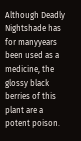Although Deadly Nightshade has for manyyears been used as a medicine, the glossy black berries of this plant are a potent poison.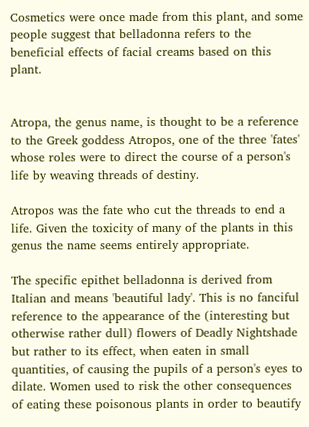Cosmetics were once made from this plant, and some people suggest that belladonna refers to the beneficial effects of facial creams based on this plant.


Atropa, the genus name, is thought to be a reference to the Greek goddess Atropos, one of the three 'fates' whose roles were to direct the course of a person's life by weaving threads of destiny.

Atropos was the fate who cut the threads to end a life. Given the toxicity of many of the plants in this genus the name seems entirely appropriate.

The specific epithet belladonna is derived from Italian and means 'beautiful lady'. This is no fanciful reference to the appearance of the (interesting but otherwise rather dull) flowers of Deadly Nightshade but rather to its effect, when eaten in small quantities, of causing the pupils of a person's eyes to dilate. Women used to risk the other consequences of eating these poisonous plants in order to beautify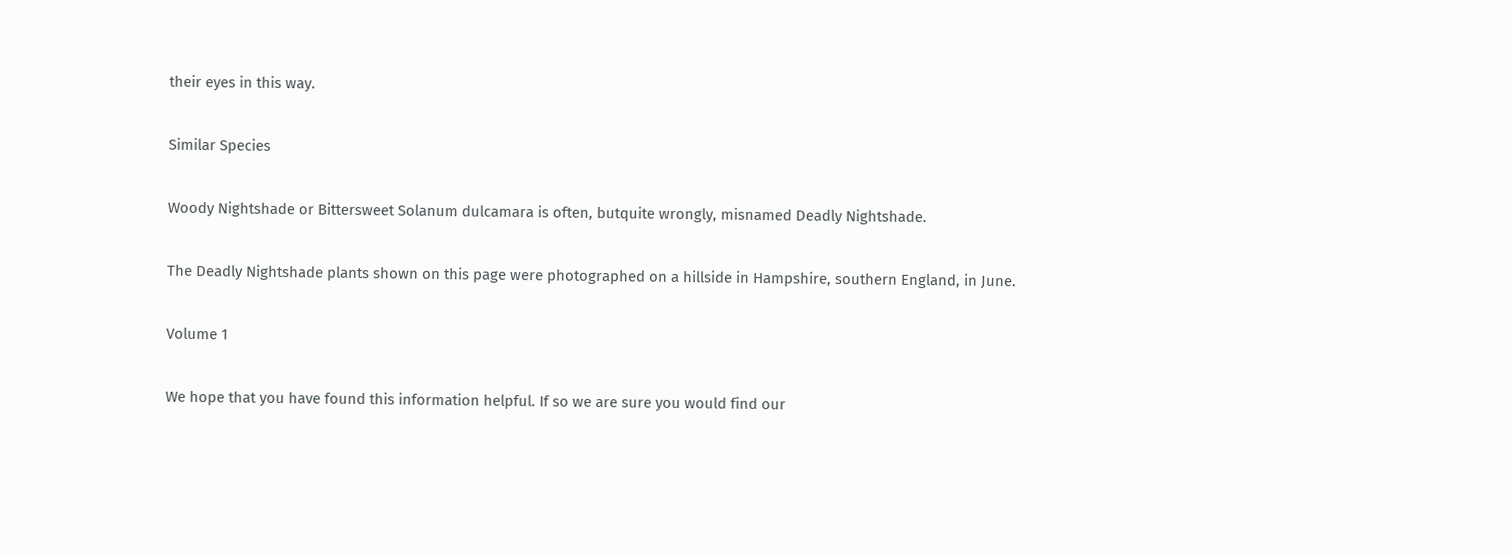their eyes in this way.

Similar Species

Woody Nightshade or Bittersweet Solanum dulcamara is often, butquite wrongly, misnamed Deadly Nightshade.

The Deadly Nightshade plants shown on this page were photographed on a hillside in Hampshire, southern England, in June.

Volume 1

We hope that you have found this information helpful. If so we are sure you would find our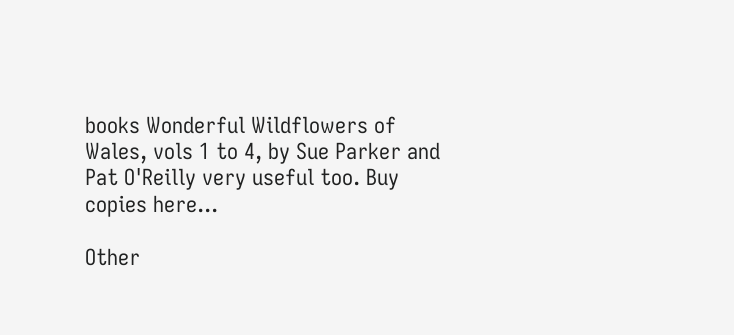books Wonderful Wildflowers of Wales, vols 1 to 4, by Sue Parker and Pat O'Reilly very useful too. Buy copies here...

Other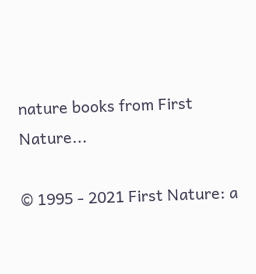nature books from First Nature...

© 1995 - 2021 First Nature: a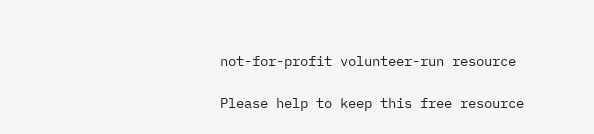not-for-profit volunteer-run resource

Please help to keep this free resource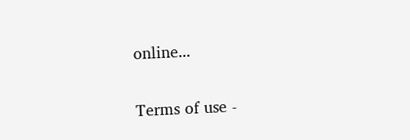online...

Terms of use -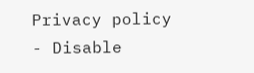Privacy policy - Disable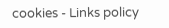cookies - Links policy